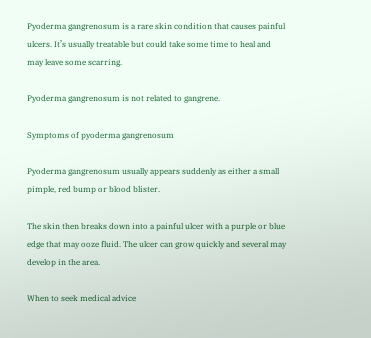Pyoderma gangrenosum is a rare skin condition that causes painful ulcers. It’s usually treatable but could take some time to heal and may leave some scarring.

Pyoderma gangrenosum is not related to gangrene.

Symptoms of pyoderma gangrenosum

Pyoderma gangrenosum usually appears suddenly as either a small pimple, red bump or blood blister.

The skin then breaks down into a painful ulcer with a purple or blue edge that may ooze fluid. The ulcer can grow quickly and several may develop in the area.

When to seek medical advice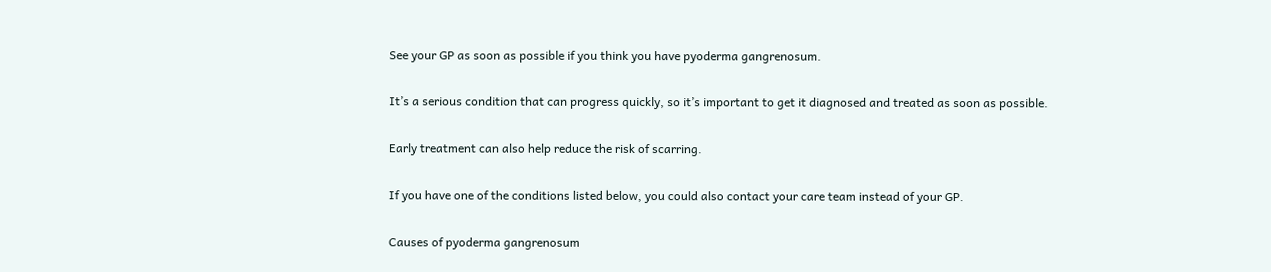See your GP as soon as possible if you think you have pyoderma gangrenosum.

It’s a serious condition that can progress quickly, so it’s important to get it diagnosed and treated as soon as possible.

Early treatment can also help reduce the risk of scarring.

If you have one of the conditions listed below, you could also contact your care team instead of your GP.

Causes of pyoderma gangrenosum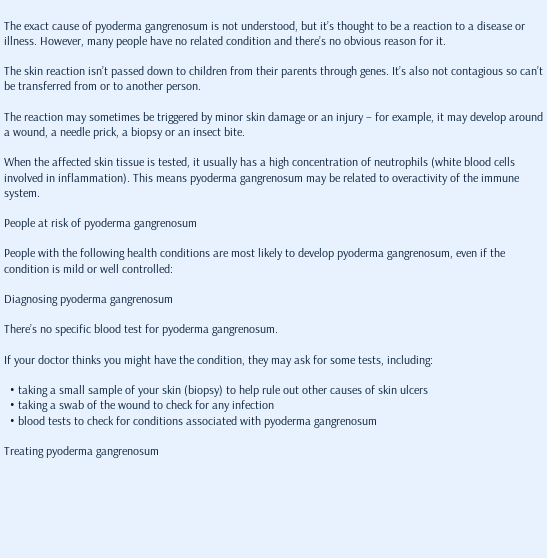The exact cause of pyoderma gangrenosum is not understood, but it’s thought to be a reaction to a disease or illness. However, many people have no related condition and there’s no obvious reason for it.

The skin reaction isn’t passed down to children from their parents through genes. It’s also not contagious so can’t be transferred from or to another person.

The reaction may sometimes be triggered by minor skin damage or an injury – for example, it may develop around a wound, a needle prick, a biopsy or an insect bite.

When the affected skin tissue is tested, it usually has a high concentration of neutrophils (white blood cells involved in inflammation). This means pyoderma gangrenosum may be related to overactivity of the immune system.

People at risk of pyoderma gangrenosum

People with the following health conditions are most likely to develop pyoderma gangrenosum, even if the condition is mild or well controlled:

Diagnosing pyoderma gangrenosum

There’s no specific blood test for pyoderma gangrenosum.

If your doctor thinks you might have the condition, they may ask for some tests, including:

  • taking a small sample of your skin (biopsy) to help rule out other causes of skin ulcers
  • taking a swab of the wound to check for any infection
  • blood tests to check for conditions associated with pyoderma gangrenosum

Treating pyoderma gangrenosum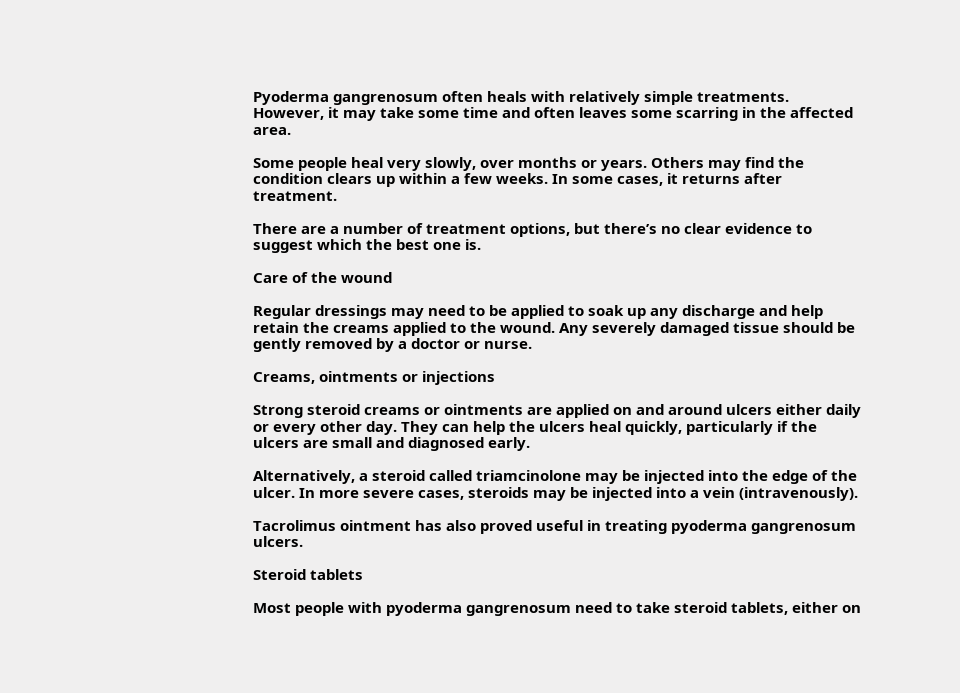Pyoderma gangrenosum often heals with relatively simple treatments. However, it may take some time and often leaves some scarring in the affected area.

Some people heal very slowly, over months or years. Others may find the condition clears up within a few weeks. In some cases, it returns after treatment.

There are a number of treatment options, but there’s no clear evidence to suggest which the best one is.

Care of the wound

Regular dressings may need to be applied to soak up any discharge and help retain the creams applied to the wound. Any severely damaged tissue should be gently removed by a doctor or nurse.

Creams, ointments or injections

Strong steroid creams or ointments are applied on and around ulcers either daily or every other day. They can help the ulcers heal quickly, particularly if the ulcers are small and diagnosed early.

Alternatively, a steroid called triamcinolone may be injected into the edge of the ulcer. In more severe cases, steroids may be injected into a vein (intravenously).

Tacrolimus ointment has also proved useful in treating pyoderma gangrenosum ulcers.

Steroid tablets

Most people with pyoderma gangrenosum need to take steroid tablets, either on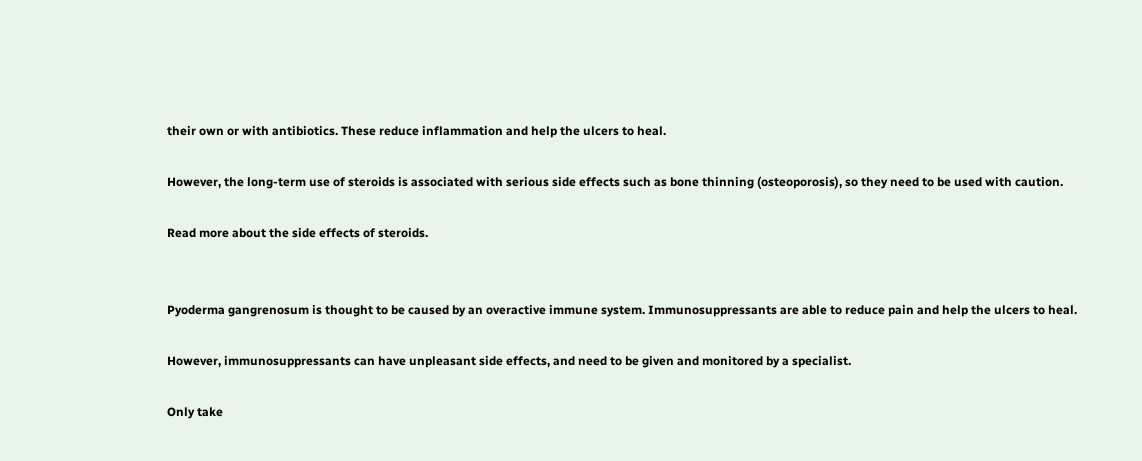their own or with antibiotics. These reduce inflammation and help the ulcers to heal.

However, the long-term use of steroids is associated with serious side effects such as bone thinning (osteoporosis), so they need to be used with caution.

Read more about the side effects of steroids.


Pyoderma gangrenosum is thought to be caused by an overactive immune system. Immunosuppressants are able to reduce pain and help the ulcers to heal.

However, immunosuppressants can have unpleasant side effects, and need to be given and monitored by a specialist.

Only take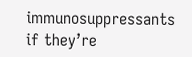immunosuppressants if they’re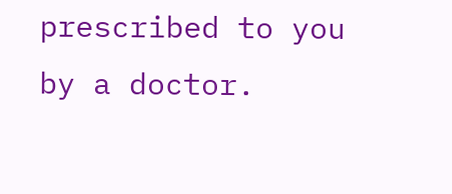prescribed to you by a doctor.